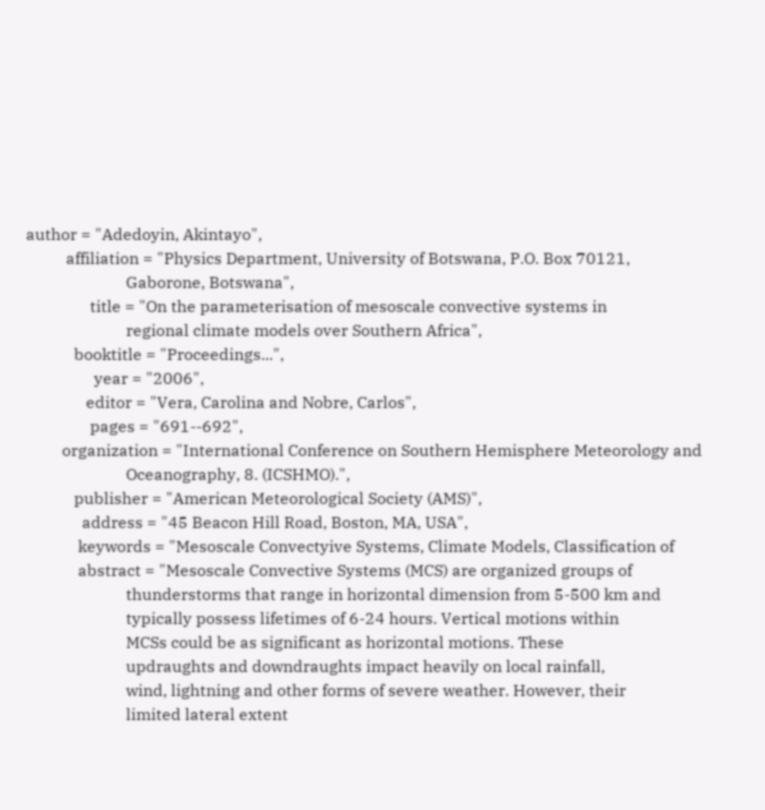author = "Adedoyin, Akintayo",
          affiliation = "Physics Department, University of Botswana, P.O. Box 70121,
                         Gaborone, Botswana",
                title = "On the parameterisation of mesoscale convective systems in
                         regional climate models over Southern Africa",
            booktitle = "Proceedings...",
                 year = "2006",
               editor = "Vera, Carolina and Nobre, Carlos",
                pages = "691--692",
         organization = "International Conference on Southern Hemisphere Meteorology and
                         Oceanography, 8. (ICSHMO).",
            publisher = "American Meteorological Society (AMS)",
              address = "45 Beacon Hill Road, Boston, MA, USA",
             keywords = "Mesoscale Convectyive Systems, Climate Models, Classification of
             abstract = "Mesoscale Convective Systems (MCS) are organized groups of
                         thunderstorms that range in horizontal dimension from 5-500 km and
                         typically possess lifetimes of 6-24 hours. Vertical motions within
                         MCSs could be as significant as horizontal motions. These
                         updraughts and downdraughts impact heavily on local rainfall,
                         wind, lightning and other forms of severe weather. However, their
                         limited lateral extent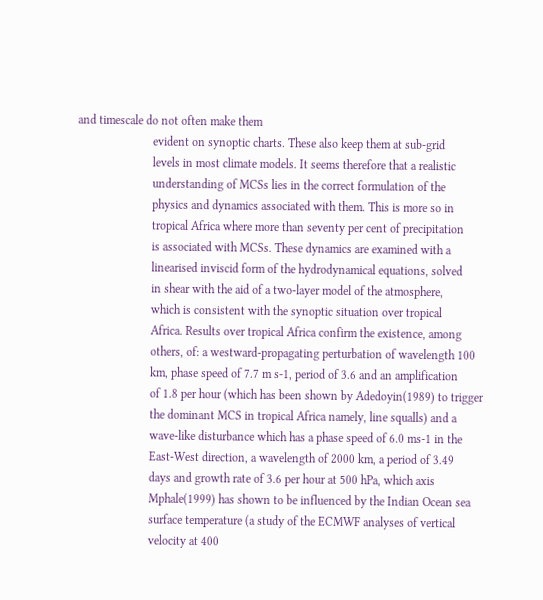and timescale do not often make them
                         evident on synoptic charts. These also keep them at sub-grid
                         levels in most climate models. It seems therefore that a realistic
                         understanding of MCSs lies in the correct formulation of the
                         physics and dynamics associated with them. This is more so in
                         tropical Africa where more than seventy per cent of precipitation
                         is associated with MCSs. These dynamics are examined with a
                         linearised inviscid form of the hydrodynamical equations, solved
                         in shear with the aid of a two-layer model of the atmosphere,
                         which is consistent with the synoptic situation over tropical
                         Africa. Results over tropical Africa confirm the existence, among
                         others, of: a westward-propagating perturbation of wavelength 100
                         km, phase speed of 7.7 m s-1, period of 3.6 and an amplification
                         of 1.8 per hour (which has been shown by Adedoyin(1989) to trigger
                         the dominant MCS in tropical Africa namely, line squalls) and a
                         wave-like disturbance which has a phase speed of 6.0 ms-1 in the
                         East-West direction, a wavelength of 2000 km, a period of 3.49
                         days and growth rate of 3.6 per hour at 500 hPa, which axis
                         Mphale(1999) has shown to be influenced by the Indian Ocean sea
                         surface temperature (a study of the ECMWF analyses of vertical
                         velocity at 400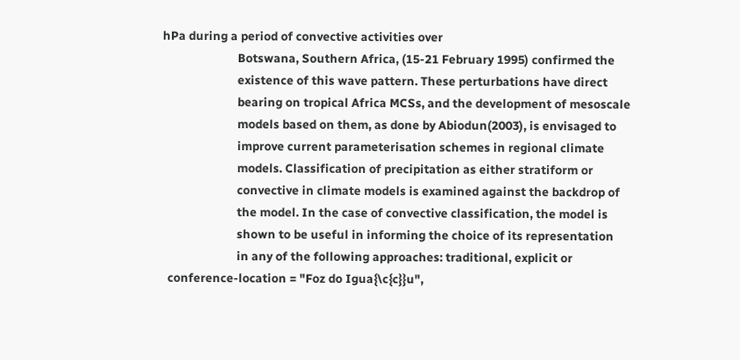hPa during a period of convective activities over
                         Botswana, Southern Africa, (15-21 February 1995) confirmed the
                         existence of this wave pattern. These perturbations have direct
                         bearing on tropical Africa MCSs, and the development of mesoscale
                         models based on them, as done by Abiodun(2003), is envisaged to
                         improve current parameterisation schemes in regional climate
                         models. Classification of precipitation as either stratiform or
                         convective in climate models is examined against the backdrop of
                         the model. In the case of convective classification, the model is
                         shown to be useful in informing the choice of its representation
                         in any of the following approaches: traditional, explicit or
  conference-location = "Foz do Igua{\c{c}}u",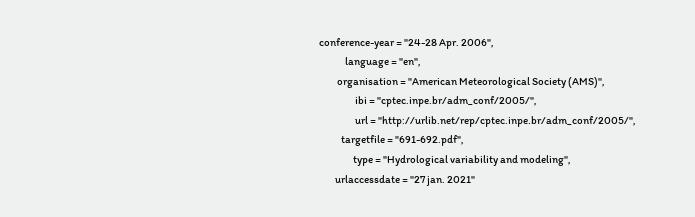conference-year = "24-28 Apr. 2006",
             language = "en",
         organisation = "American Meteorological Society (AMS)",
                  ibi = "cptec.inpe.br/adm_conf/2005/",
                  url = "http://urlib.net/rep/cptec.inpe.br/adm_conf/2005/",
           targetfile = "691-692.pdf",
                 type = "Hydrological variability and modeling",
        urlaccessdate = "27 jan. 2021"